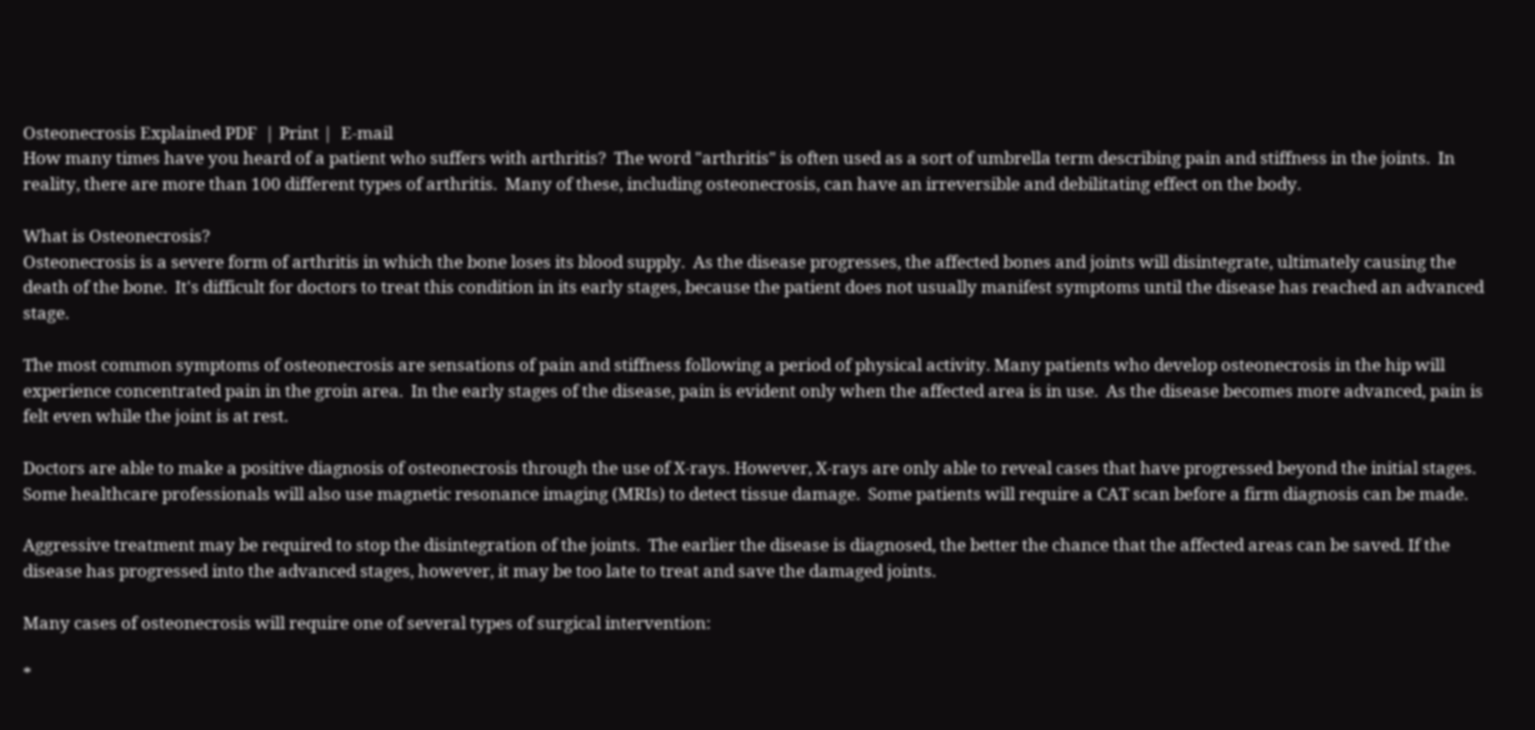Osteonecrosis Explained PDF  | Print |  E-mail
How many times have you heard of a patient who suffers with arthritis?  The word "arthritis" is often used as a sort of umbrella term describing pain and stiffness in the joints.  In reality, there are more than 100 different types of arthritis.  Many of these, including osteonecrosis, can have an irreversible and debilitating effect on the body.

What is Osteonecrosis?
Osteonecrosis is a severe form of arthritis in which the bone loses its blood supply.  As the disease progresses, the affected bones and joints will disintegrate, ultimately causing the death of the bone.  It's difficult for doctors to treat this condition in its early stages, because the patient does not usually manifest symptoms until the disease has reached an advanced stage.

The most common symptoms of osteonecrosis are sensations of pain and stiffness following a period of physical activity. Many patients who develop osteonecrosis in the hip will experience concentrated pain in the groin area.  In the early stages of the disease, pain is evident only when the affected area is in use.  As the disease becomes more advanced, pain is felt even while the joint is at rest.

Doctors are able to make a positive diagnosis of osteonecrosis through the use of X-rays. However, X-rays are only able to reveal cases that have progressed beyond the initial stages. Some healthcare professionals will also use magnetic resonance imaging (MRIs) to detect tissue damage.  Some patients will require a CAT scan before a firm diagnosis can be made.

Aggressive treatment may be required to stop the disintegration of the joints.  The earlier the disease is diagnosed, the better the chance that the affected areas can be saved. If the disease has progressed into the advanced stages, however, it may be too late to treat and save the damaged joints.

Many cases of osteonecrosis will require one of several types of surgical intervention:

*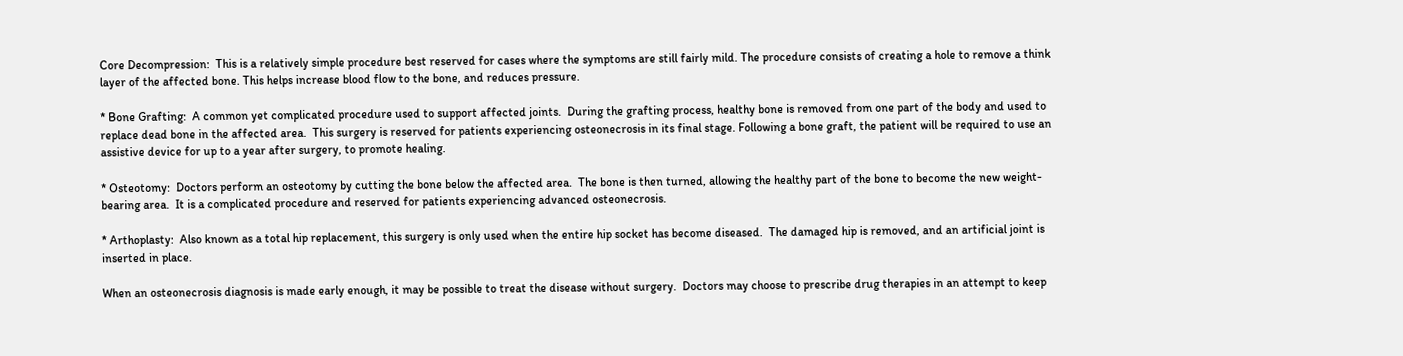Core Decompression:  This is a relatively simple procedure best reserved for cases where the symptoms are still fairly mild. The procedure consists of creating a hole to remove a think layer of the affected bone. This helps increase blood flow to the bone, and reduces pressure.

* Bone Grafting:  A common yet complicated procedure used to support affected joints.  During the grafting process, healthy bone is removed from one part of the body and used to replace dead bone in the affected area.  This surgery is reserved for patients experiencing osteonecrosis in its final stage. Following a bone graft, the patient will be required to use an assistive device for up to a year after surgery, to promote healing.

* Osteotomy:  Doctors perform an osteotomy by cutting the bone below the affected area.  The bone is then turned, allowing the healthy part of the bone to become the new weight-bearing area.  It is a complicated procedure and reserved for patients experiencing advanced osteonecrosis.

* Arthoplasty:  Also known as a total hip replacement, this surgery is only used when the entire hip socket has become diseased.  The damaged hip is removed, and an artificial joint is inserted in place.

When an osteonecrosis diagnosis is made early enough, it may be possible to treat the disease without surgery.  Doctors may choose to prescribe drug therapies in an attempt to keep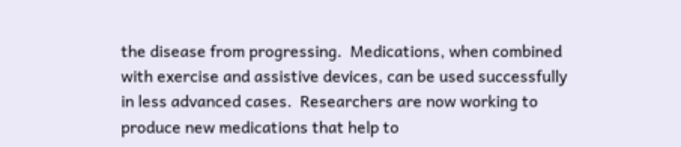the disease from progressing.  Medications, when combined with exercise and assistive devices, can be used successfully in less advanced cases.  Researchers are now working to produce new medications that help to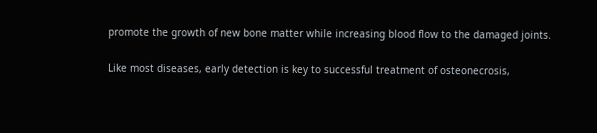promote the growth of new bone matter while increasing blood flow to the damaged joints.

Like most diseases, early detection is key to successful treatment of osteonecrosis,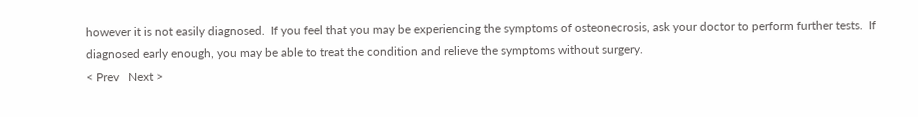however it is not easily diagnosed.  If you feel that you may be experiencing the symptoms of osteonecrosis, ask your doctor to perform further tests.  If diagnosed early enough, you may be able to treat the condition and relieve the symptoms without surgery.
< Prev   Next >